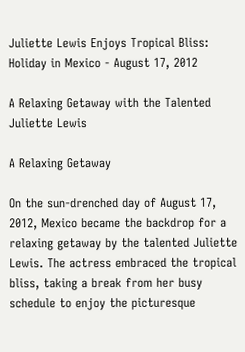Juliette Lewis Enjoys Tropical Bliss: Holiday in Mexico - August 17, 2012

A Relaxing Getaway with the Talented Juliette Lewis

A Relaxing Getaway

On the sun-drenched day of August 17, 2012, Mexico became the backdrop for a relaxing getaway by the talented Juliette Lewis. The actress embraced the tropical bliss, taking a break from her busy schedule to enjoy the picturesque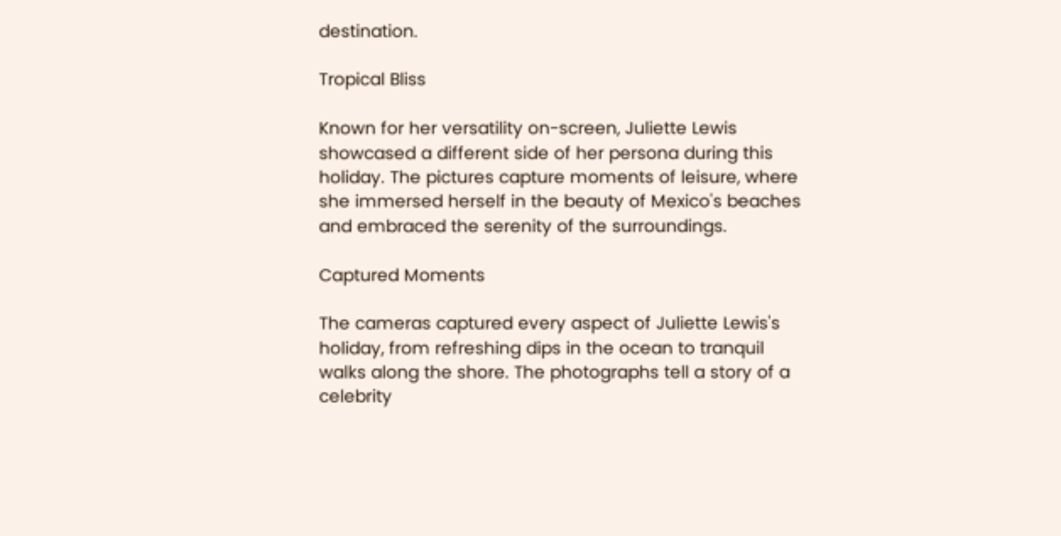destination.

Tropical Bliss

Known for her versatility on-screen, Juliette Lewis showcased a different side of her persona during this holiday. The pictures capture moments of leisure, where she immersed herself in the beauty of Mexico's beaches and embraced the serenity of the surroundings.

Captured Moments

The cameras captured every aspect of Juliette Lewis's holiday, from refreshing dips in the ocean to tranquil walks along the shore. The photographs tell a story of a celebrity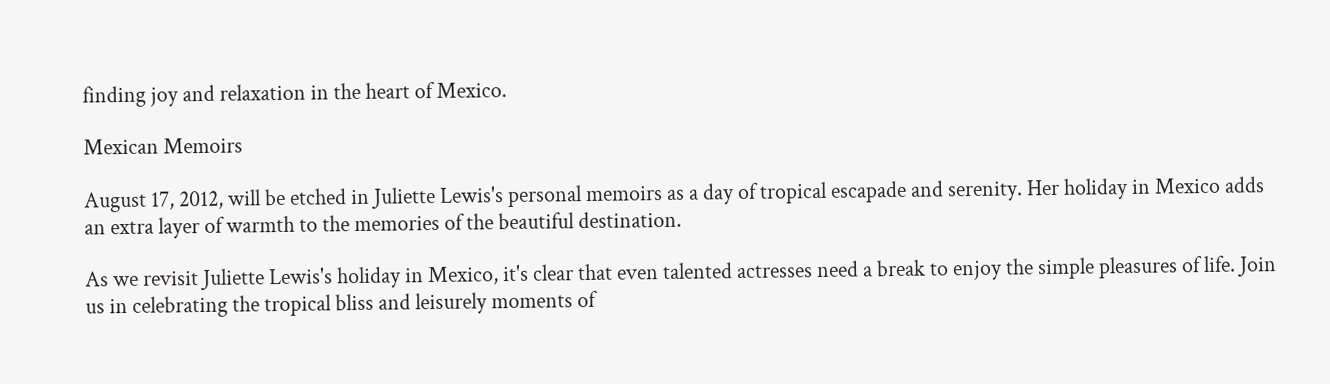finding joy and relaxation in the heart of Mexico.

Mexican Memoirs

August 17, 2012, will be etched in Juliette Lewis's personal memoirs as a day of tropical escapade and serenity. Her holiday in Mexico adds an extra layer of warmth to the memories of the beautiful destination.

As we revisit Juliette Lewis's holiday in Mexico, it's clear that even talented actresses need a break to enjoy the simple pleasures of life. Join us in celebrating the tropical bliss and leisurely moments of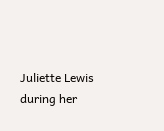Juliette Lewis during her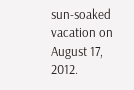sun-soaked vacation on August 17, 2012.